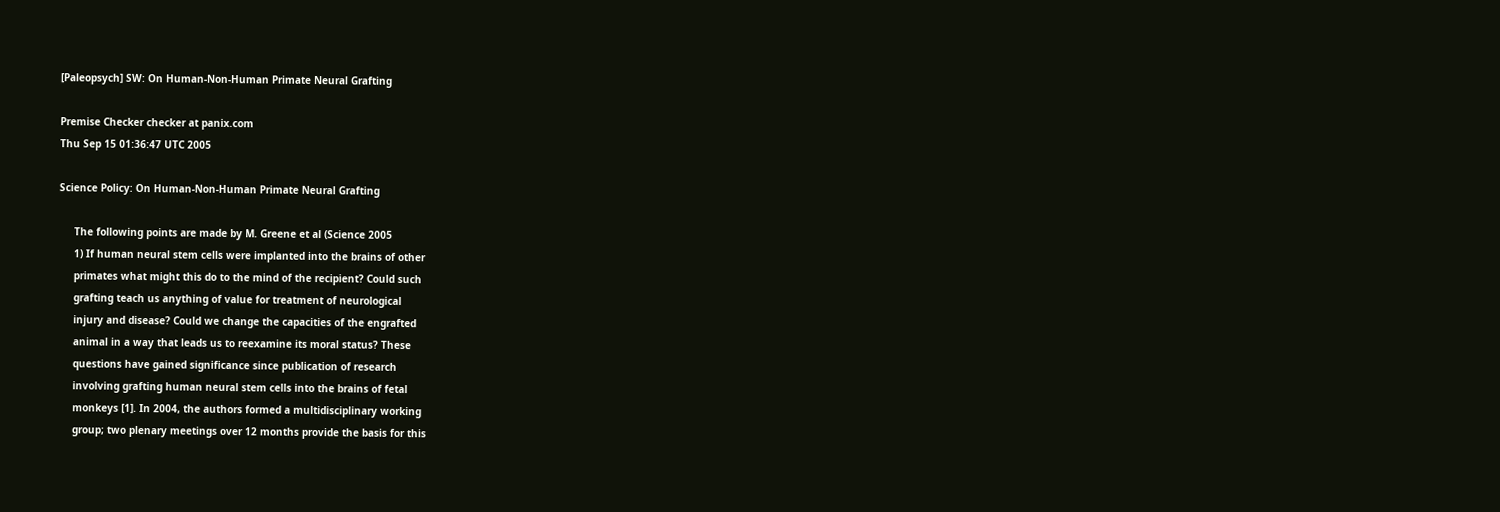[Paleopsych] SW: On Human-Non-Human Primate Neural Grafting

Premise Checker checker at panix.com
Thu Sep 15 01:36:47 UTC 2005

Science Policy: On Human-Non-Human Primate Neural Grafting

     The following points are made by M. Greene et al (Science 2005
     1) If human neural stem cells were implanted into the brains of other
     primates what might this do to the mind of the recipient? Could such
     grafting teach us anything of value for treatment of neurological
     injury and disease? Could we change the capacities of the engrafted
     animal in a way that leads us to reexamine its moral status? These
     questions have gained significance since publication of research
     involving grafting human neural stem cells into the brains of fetal
     monkeys [1]. In 2004, the authors formed a multidisciplinary working
     group; two plenary meetings over 12 months provide the basis for this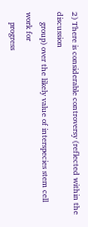2) There is considerable controversy (reflected within the discussion
     group) over the likely value of interspecies stem cell work for
     progress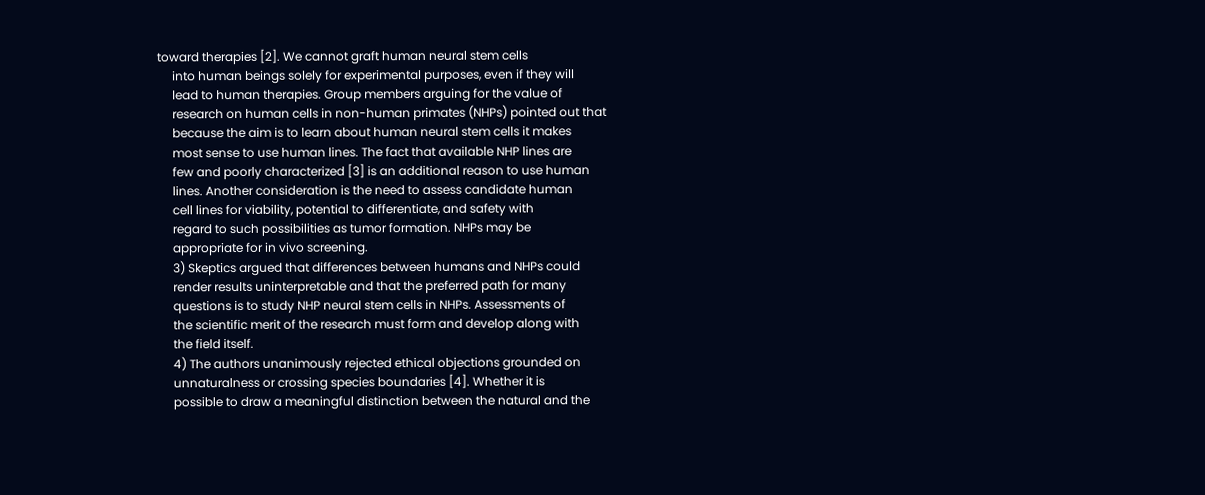toward therapies [2]. We cannot graft human neural stem cells
     into human beings solely for experimental purposes, even if they will
     lead to human therapies. Group members arguing for the value of
     research on human cells in non-human primates (NHPs) pointed out that
     because the aim is to learn about human neural stem cells it makes
     most sense to use human lines. The fact that available NHP lines are
     few and poorly characterized [3] is an additional reason to use human
     lines. Another consideration is the need to assess candidate human
     cell lines for viability, potential to differentiate, and safety with
     regard to such possibilities as tumor formation. NHPs may be
     appropriate for in vivo screening.
     3) Skeptics argued that differences between humans and NHPs could
     render results uninterpretable and that the preferred path for many
     questions is to study NHP neural stem cells in NHPs. Assessments of
     the scientific merit of the research must form and develop along with
     the field itself.
     4) The authors unanimously rejected ethical objections grounded on
     unnaturalness or crossing species boundaries [4]. Whether it is
     possible to draw a meaningful distinction between the natural and the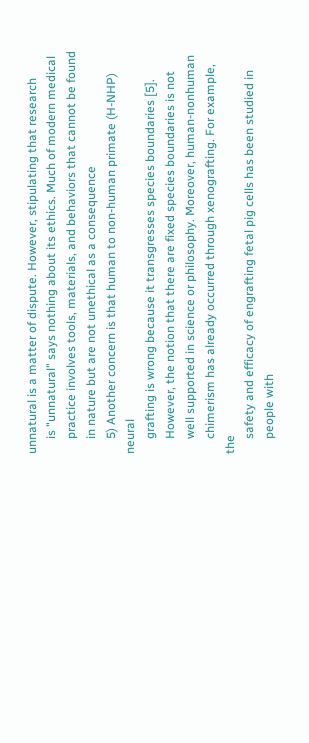unnatural is a matter of dispute. However, stipulating that research
     is "unnatural" says nothing about its ethics. Much of modern medical
     practice involves tools, materials, and behaviors that cannot be found
     in nature but are not unethical as a consequence
     5) Another concern is that human to non-human primate (H-NHP) neural
     grafting is wrong because it transgresses species boundaries [5].
     However, the notion that there are fixed species boundaries is not
     well supported in science or philosophy. Moreover, human-nonhuman
     chimerism has already occurred through xenografting. For example, the
     safety and efficacy of engrafting fetal pig cells has been studied in
     people with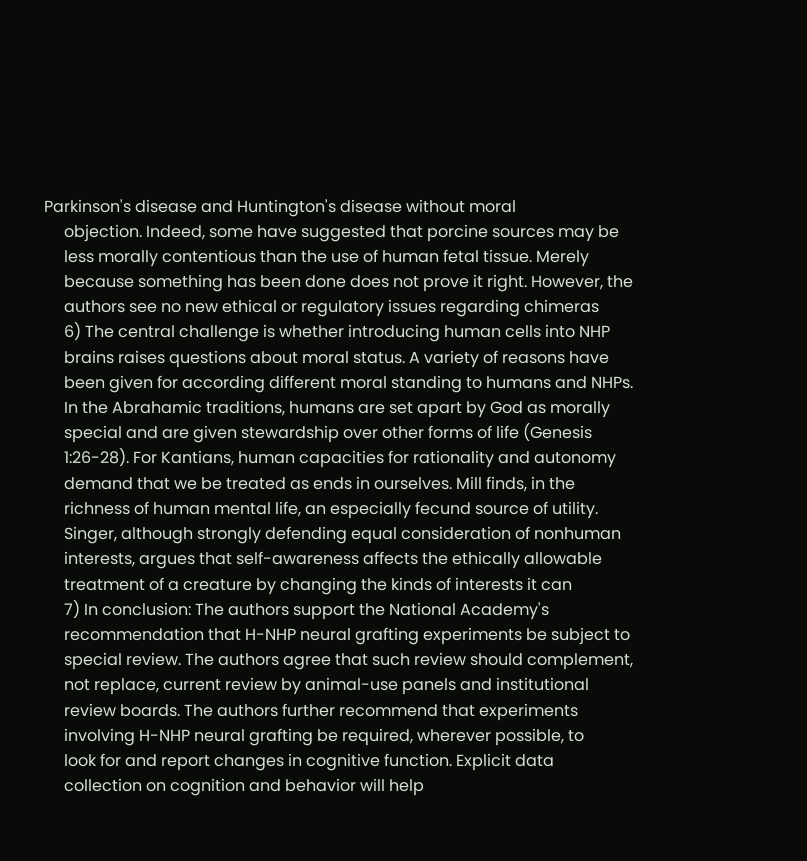Parkinson's disease and Huntington's disease without moral
     objection. Indeed, some have suggested that porcine sources may be
     less morally contentious than the use of human fetal tissue. Merely
     because something has been done does not prove it right. However, the
     authors see no new ethical or regulatory issues regarding chimeras
     6) The central challenge is whether introducing human cells into NHP
     brains raises questions about moral status. A variety of reasons have
     been given for according different moral standing to humans and NHPs.
     In the Abrahamic traditions, humans are set apart by God as morally
     special and are given stewardship over other forms of life (Genesis
     1:26-28). For Kantians, human capacities for rationality and autonomy
     demand that we be treated as ends in ourselves. Mill finds, in the
     richness of human mental life, an especially fecund source of utility.
     Singer, although strongly defending equal consideration of nonhuman
     interests, argues that self-awareness affects the ethically allowable
     treatment of a creature by changing the kinds of interests it can
     7) In conclusion: The authors support the National Academy's
     recommendation that H-NHP neural grafting experiments be subject to
     special review. The authors agree that such review should complement,
     not replace, current review by animal-use panels and institutional
     review boards. The authors further recommend that experiments
     involving H-NHP neural grafting be required, wherever possible, to
     look for and report changes in cognitive function. Explicit data
     collection on cognition and behavior will help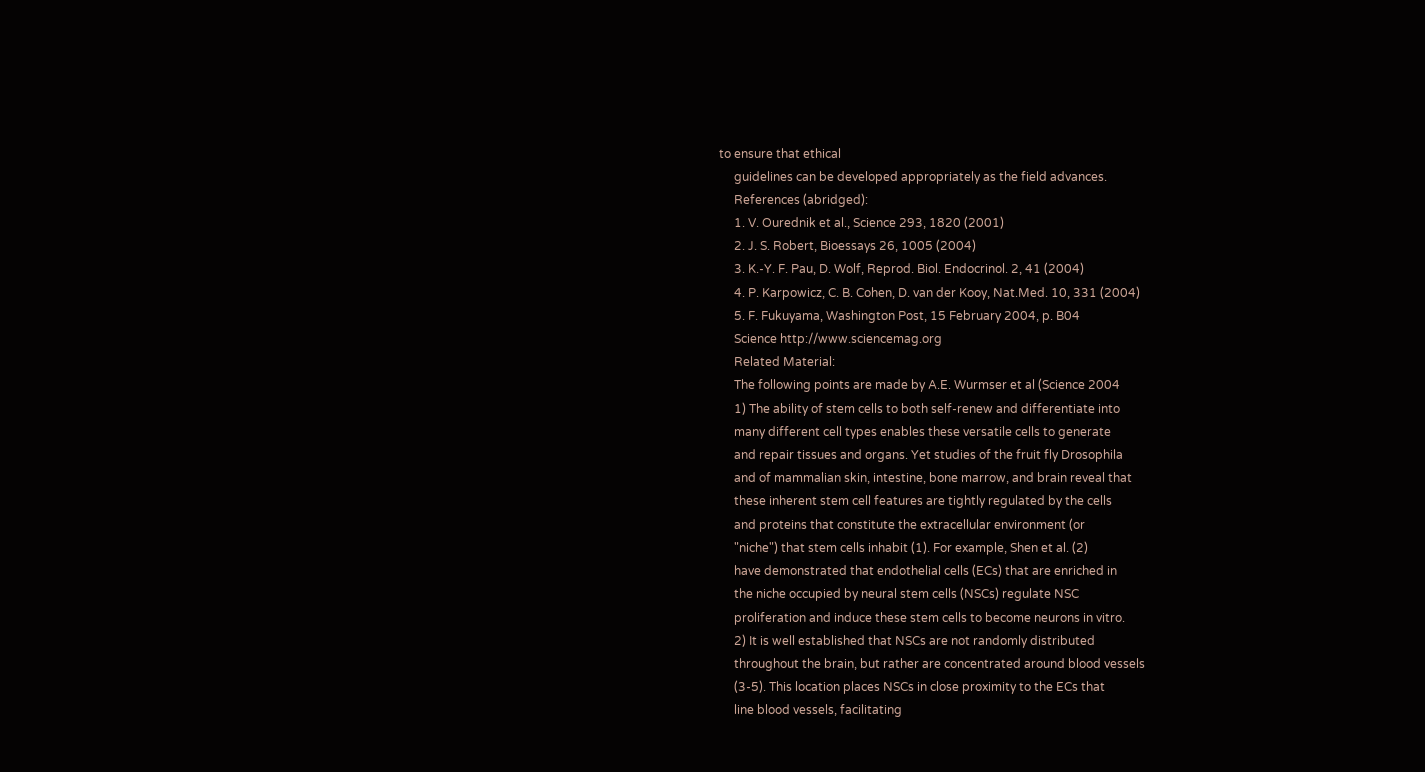to ensure that ethical
     guidelines can be developed appropriately as the field advances.
     References (abridged):
     1. V. Ourednik et al., Science 293, 1820 (2001)
     2. J. S. Robert, Bioessays 26, 1005 (2004)
     3. K.-Y. F. Pau, D. Wolf, Reprod. Biol. Endocrinol. 2, 41 (2004)
     4. P. Karpowicz, C. B. Cohen, D. van der Kooy, Nat.Med. 10, 331 (2004)
     5. F. Fukuyama, Washington Post, 15 February 2004, p. B04
     Science http://www.sciencemag.org
     Related Material:
     The following points are made by A.E. Wurmser et al (Science 2004
     1) The ability of stem cells to both self-renew and differentiate into
     many different cell types enables these versatile cells to generate
     and repair tissues and organs. Yet studies of the fruit fly Drosophila
     and of mammalian skin, intestine, bone marrow, and brain reveal that
     these inherent stem cell features are tightly regulated by the cells
     and proteins that constitute the extracellular environment (or
     "niche") that stem cells inhabit (1). For example, Shen et al. (2)
     have demonstrated that endothelial cells (ECs) that are enriched in
     the niche occupied by neural stem cells (NSCs) regulate NSC
     proliferation and induce these stem cells to become neurons in vitro.
     2) It is well established that NSCs are not randomly distributed
     throughout the brain, but rather are concentrated around blood vessels
     (3-5). This location places NSCs in close proximity to the ECs that
     line blood vessels, facilitating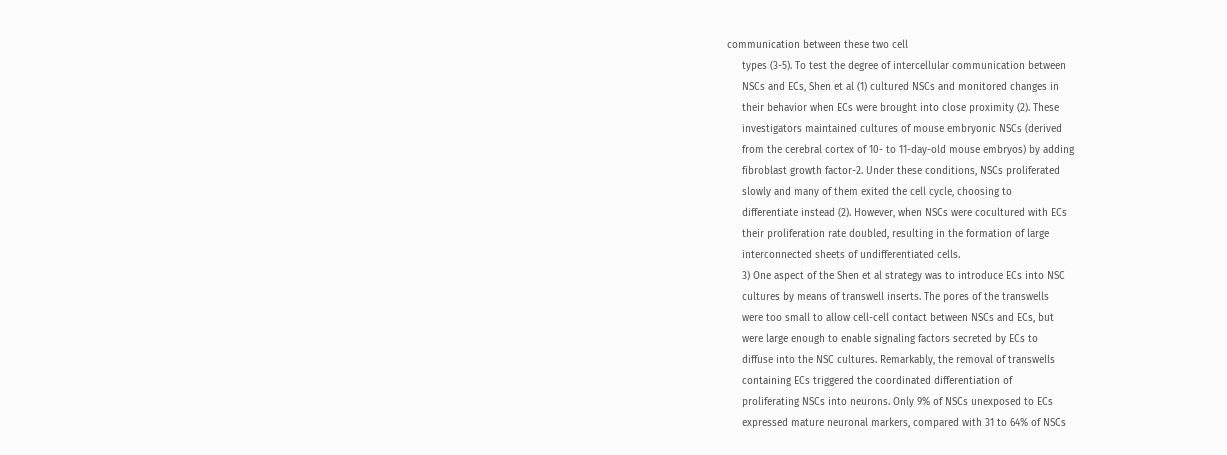communication between these two cell
     types (3-5). To test the degree of intercellular communication between
     NSCs and ECs, Shen et al (1) cultured NSCs and monitored changes in
     their behavior when ECs were brought into close proximity (2). These
     investigators maintained cultures of mouse embryonic NSCs (derived
     from the cerebral cortex of 10- to 11-day-old mouse embryos) by adding
     fibroblast growth factor-2. Under these conditions, NSCs proliferated
     slowly and many of them exited the cell cycle, choosing to
     differentiate instead (2). However, when NSCs were cocultured with ECs
     their proliferation rate doubled, resulting in the formation of large
     interconnected sheets of undifferentiated cells.
     3) One aspect of the Shen et al strategy was to introduce ECs into NSC
     cultures by means of transwell inserts. The pores of the transwells
     were too small to allow cell-cell contact between NSCs and ECs, but
     were large enough to enable signaling factors secreted by ECs to
     diffuse into the NSC cultures. Remarkably, the removal of transwells
     containing ECs triggered the coordinated differentiation of
     proliferating NSCs into neurons. Only 9% of NSCs unexposed to ECs
     expressed mature neuronal markers, compared with 31 to 64% of NSCs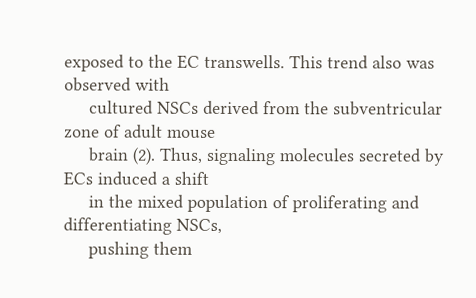exposed to the EC transwells. This trend also was observed with
     cultured NSCs derived from the subventricular zone of adult mouse
     brain (2). Thus, signaling molecules secreted by ECs induced a shift
     in the mixed population of proliferating and differentiating NSCs,
     pushing them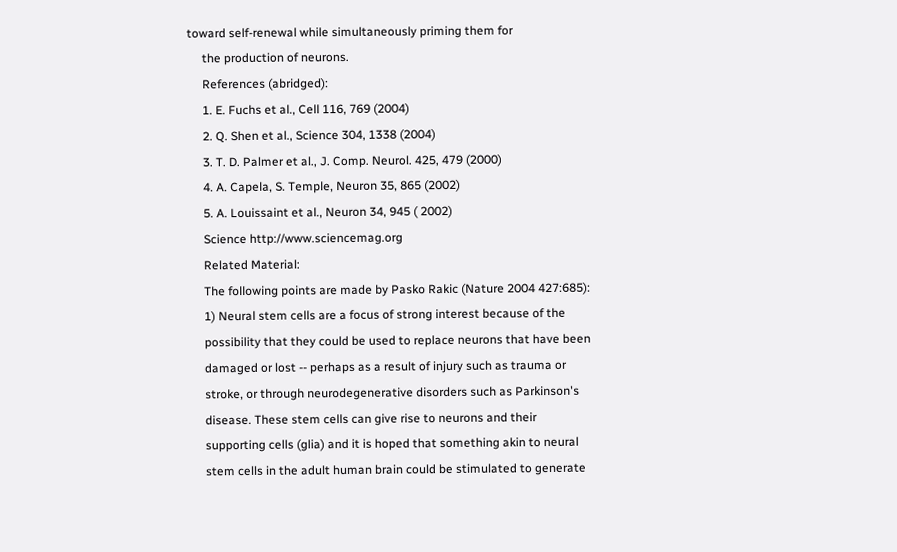toward self-renewal while simultaneously priming them for
     the production of neurons.
     References (abridged):
     1. E. Fuchs et al., Cell 116, 769 (2004)
     2. Q. Shen et al., Science 304, 1338 (2004)
     3. T. D. Palmer et al., J. Comp. Neurol. 425, 479 (2000)
     4. A. Capela, S. Temple, Neuron 35, 865 (2002)
     5. A. Louissaint et al., Neuron 34, 945 ( 2002)
     Science http://www.sciencemag.org
     Related Material:
     The following points are made by Pasko Rakic (Nature 2004 427:685):
     1) Neural stem cells are a focus of strong interest because of the
     possibility that they could be used to replace neurons that have been
     damaged or lost -- perhaps as a result of injury such as trauma or
     stroke, or through neurodegenerative disorders such as Parkinson's
     disease. These stem cells can give rise to neurons and their
     supporting cells (glia) and it is hoped that something akin to neural
     stem cells in the adult human brain could be stimulated to generate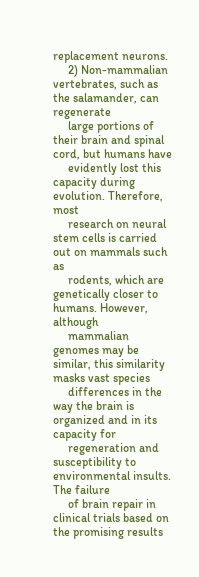replacement neurons.
     2) Non-mammalian vertebrates, such as the salamander, can regenerate
     large portions of their brain and spinal cord, but humans have
     evidently lost this capacity during evolution. Therefore, most
     research on neural stem cells is carried out on mammals such as
     rodents, which are genetically closer to humans. However, although
     mammalian genomes may be similar, this similarity masks vast species
     differences in the way the brain is organized and in its capacity for
     regeneration and susceptibility to environmental insults. The failure
     of brain repair in clinical trials based on the promising results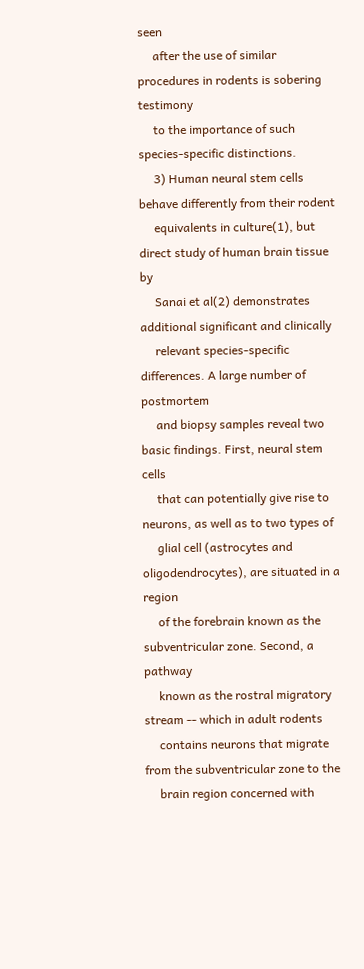seen
     after the use of similar procedures in rodents is sobering testimony
     to the importance of such species-specific distinctions.
     3) Human neural stem cells behave differently from their rodent
     equivalents in culture(1), but direct study of human brain tissue by
     Sanai et al(2) demonstrates additional significant and clinically
     relevant species-specific differences. A large number of postmortem
     and biopsy samples reveal two basic findings. First, neural stem cells
     that can potentially give rise to neurons, as well as to two types of
     glial cell (astrocytes and oligodendrocytes), are situated in a region
     of the forebrain known as the subventricular zone. Second, a pathway
     known as the rostral migratory stream -- which in adult rodents
     contains neurons that migrate from the subventricular zone to the
     brain region concerned with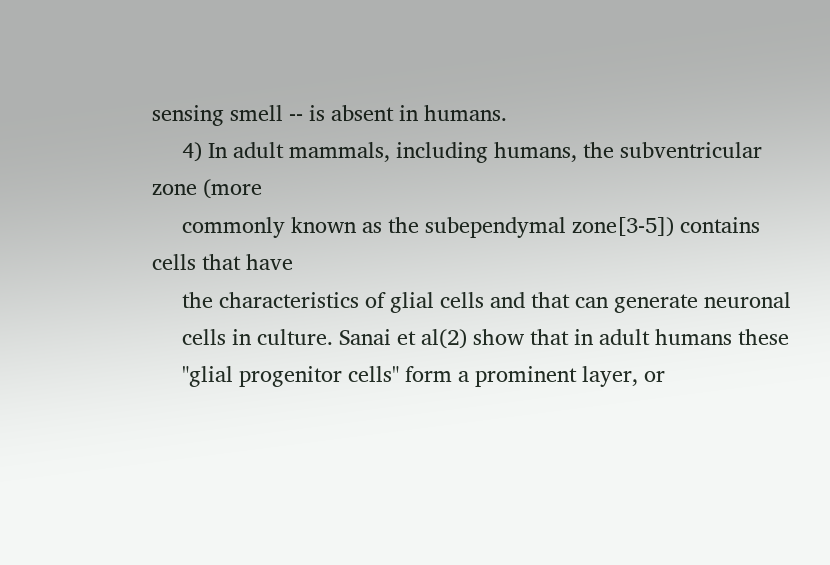sensing smell -- is absent in humans.
     4) In adult mammals, including humans, the subventricular zone (more
     commonly known as the subependymal zone[3-5]) contains cells that have
     the characteristics of glial cells and that can generate neuronal
     cells in culture. Sanai et al(2) show that in adult humans these
     "glial progenitor cells" form a prominent layer, or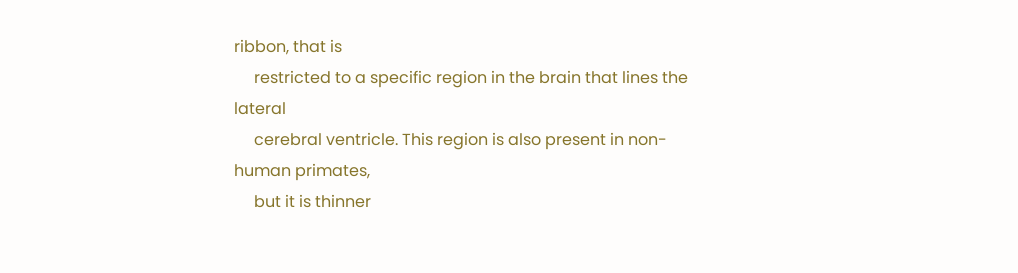ribbon, that is
     restricted to a specific region in the brain that lines the lateral
     cerebral ventricle. This region is also present in non-human primates,
     but it is thinner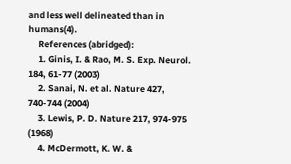and less well delineated than in humans(4).
     References (abridged):
     1. Ginis, I. & Rao, M. S. Exp. Neurol. 184, 61-77 (2003)
     2. Sanai, N. et al. Nature 427, 740-744 (2004)
     3. Lewis, P. D. Nature 217, 974-975 (1968)
     4. McDermott, K. W. &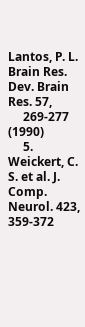Lantos, P. L. Brain Res. Dev. Brain Res. 57,
     269-277 (1990)
     5. Weickert, C. S. et al. J. Comp. Neurol. 423, 359-372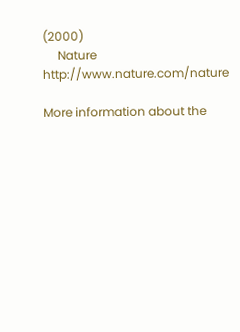(2000)
     Nature http://www.nature.com/nature

More information about the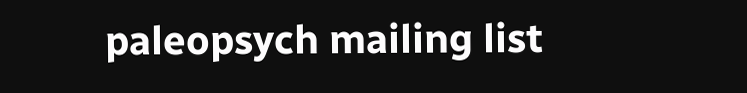paleopsych mailing list